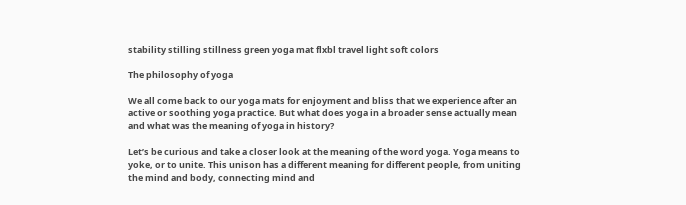stability stilling stillness green yoga mat flxbl travel light soft colors

The philosophy of yoga

We all come back to our yoga mats for enjoyment and bliss that we experience after an active or soothing yoga practice. But what does yoga in a broader sense actually mean and what was the meaning of yoga in history?

Let’s be curious and take a closer look at the meaning of the word yoga. Yoga means to yoke, or to unite. This unison has a different meaning for different people, from uniting the mind and body, connecting mind and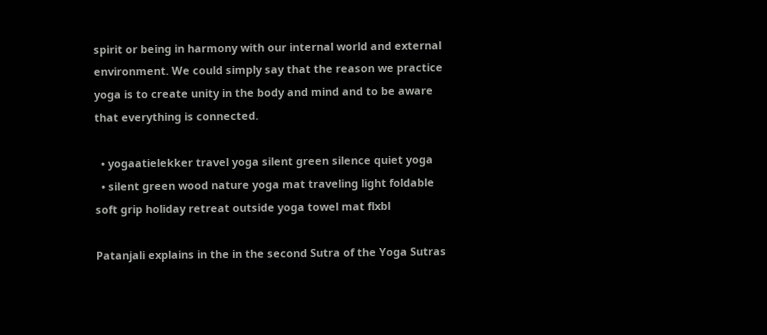spirit or being in harmony with our internal world and external environment. We could simply say that the reason we practice yoga is to create unity in the body and mind and to be aware that everything is connected.

  • yogaatielekker travel yoga silent green silence quiet yoga
  • silent green wood nature yoga mat traveling light foldable soft grip holiday retreat outside yoga towel mat flxbl

Patanjali explains in the in the second Sutra of the Yoga Sutras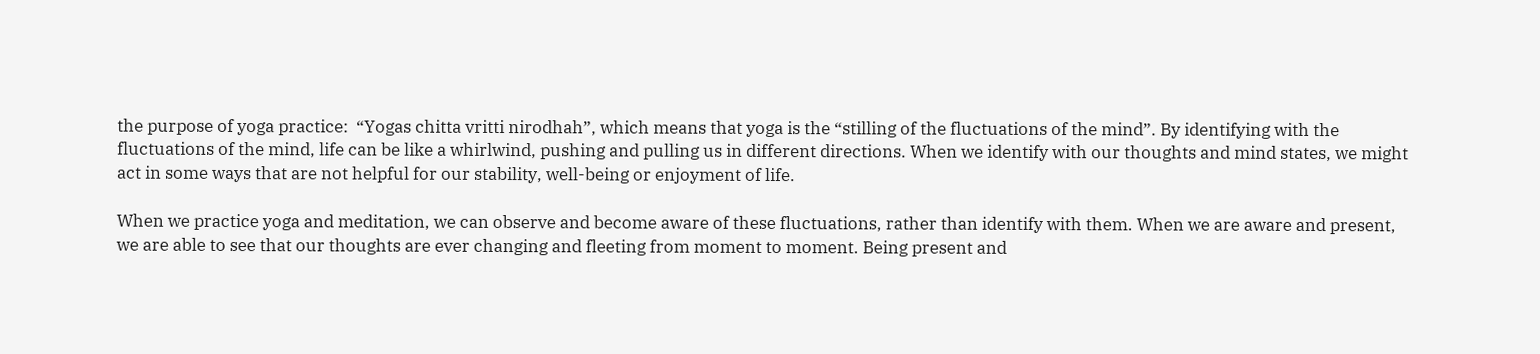the purpose of yoga practice:  “Yogas chitta vritti nirodhah”, which means that yoga is the “stilling of the fluctuations of the mind”. By identifying with the fluctuations of the mind, life can be like a whirlwind, pushing and pulling us in different directions. When we identify with our thoughts and mind states, we might act in some ways that are not helpful for our stability, well-being or enjoyment of life.

When we practice yoga and meditation, we can observe and become aware of these fluctuations, rather than identify with them. When we are aware and present, we are able to see that our thoughts are ever changing and fleeting from moment to moment. Being present and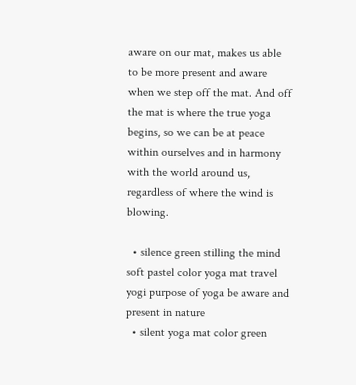aware on our mat, makes us able to be more present and aware when we step off the mat. And off the mat is where the true yoga begins, so we can be at peace within ourselves and in harmony with the world around us, regardless of where the wind is blowing.

  • silence green stilling the mind soft pastel color yoga mat travel yogi purpose of yoga be aware and present in nature
  • silent yoga mat color green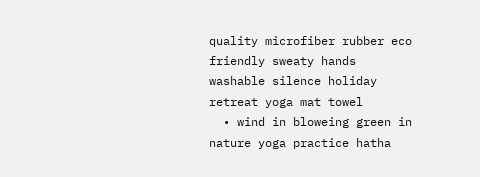quality microfiber rubber eco friendly sweaty hands washable silence holiday retreat yoga mat towel
  • wind in bloweing green in nature yoga practice hatha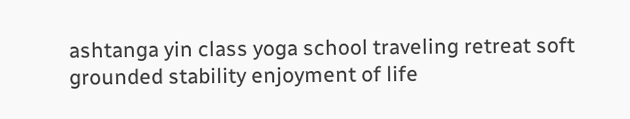ashtanga yin class yoga school traveling retreat soft grounded stability enjoyment of life